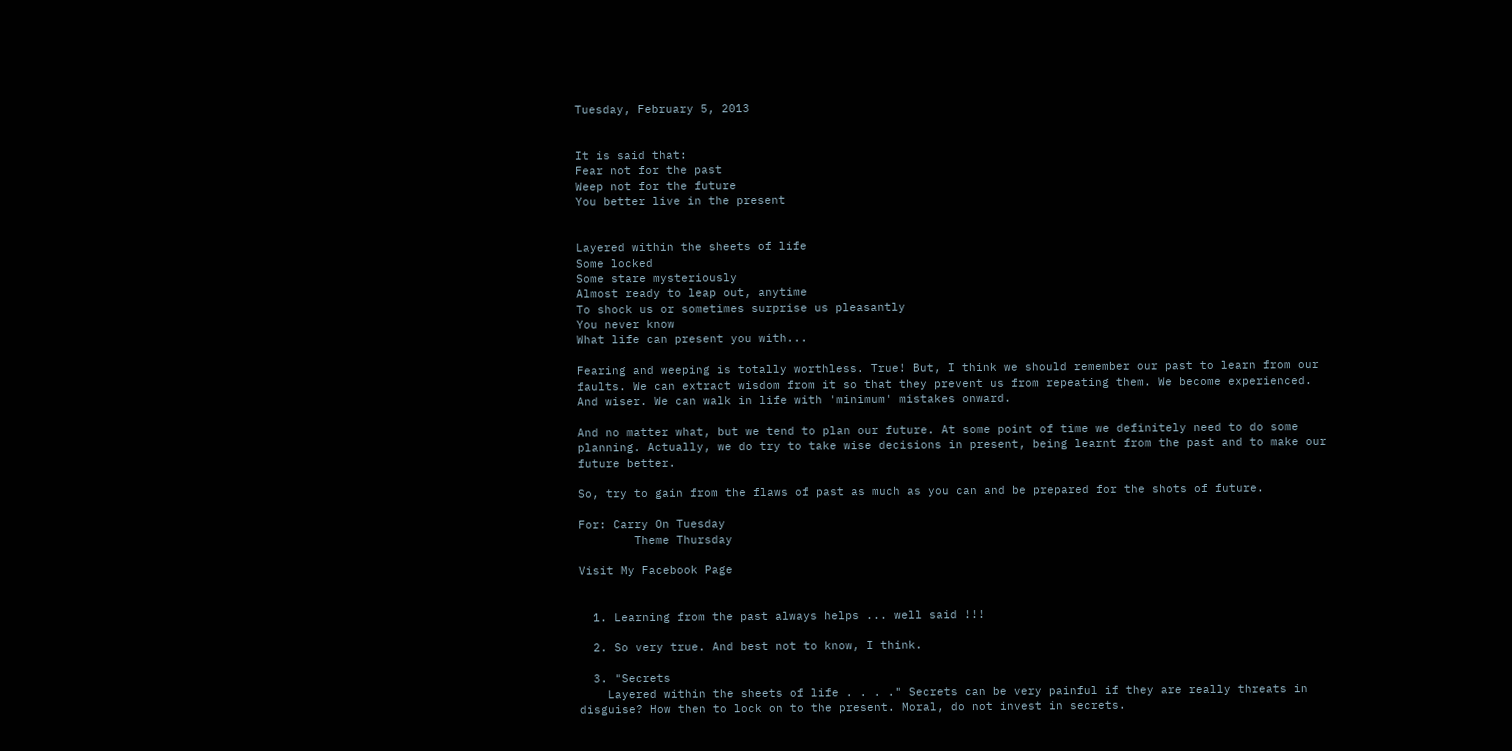Tuesday, February 5, 2013


It is said that:
Fear not for the past
Weep not for the future
You better live in the present


Layered within the sheets of life
Some locked
Some stare mysteriously
Almost ready to leap out, anytime
To shock us or sometimes surprise us pleasantly
You never know
What life can present you with...

Fearing and weeping is totally worthless. True! But, I think we should remember our past to learn from our faults. We can extract wisdom from it so that they prevent us from repeating them. We become experienced. And wiser. We can walk in life with 'minimum' mistakes onward.

And no matter what, but we tend to plan our future. At some point of time we definitely need to do some planning. Actually, we do try to take wise decisions in present, being learnt from the past and to make our future better.

So, try to gain from the flaws of past as much as you can and be prepared for the shots of future.

For: Carry On Tuesday
        Theme Thursday

Visit My Facebook Page


  1. Learning from the past always helps ... well said !!!

  2. So very true. And best not to know, I think.

  3. "Secrets
    Layered within the sheets of life . . . ." Secrets can be very painful if they are really threats in disguise? How then to lock on to the present. Moral, do not invest in secrets.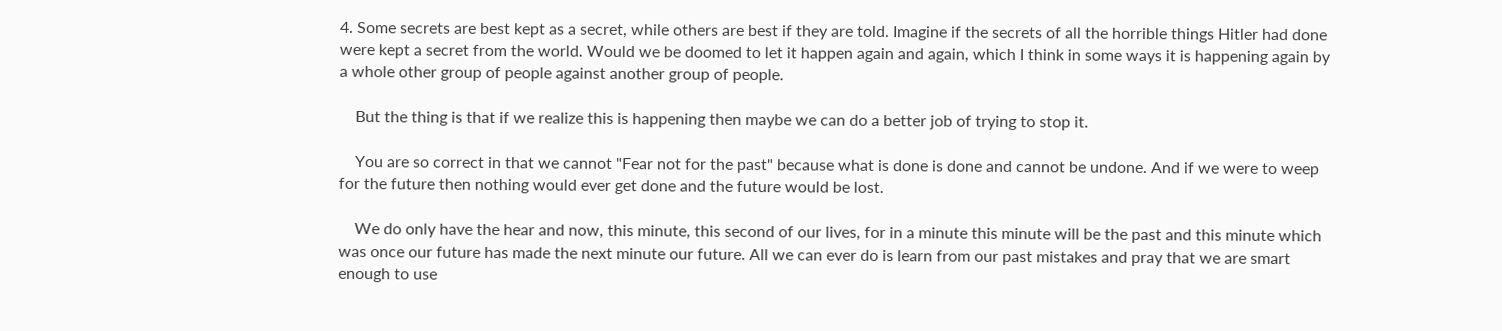4. Some secrets are best kept as a secret, while others are best if they are told. Imagine if the secrets of all the horrible things Hitler had done were kept a secret from the world. Would we be doomed to let it happen again and again, which I think in some ways it is happening again by a whole other group of people against another group of people.

    But the thing is that if we realize this is happening then maybe we can do a better job of trying to stop it.

    You are so correct in that we cannot "Fear not for the past" because what is done is done and cannot be undone. And if we were to weep for the future then nothing would ever get done and the future would be lost.

    We do only have the hear and now, this minute, this second of our lives, for in a minute this minute will be the past and this minute which was once our future has made the next minute our future. All we can ever do is learn from our past mistakes and pray that we are smart enough to use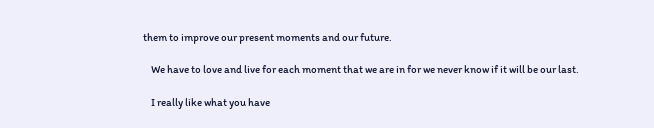them to improve our present moments and our future.

    We have to love and live for each moment that we are in for we never know if it will be our last.

    I really like what you have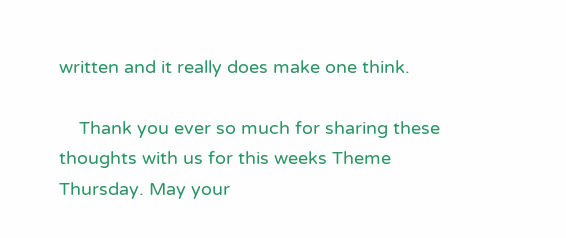written and it really does make one think.

    Thank you ever so much for sharing these thoughts with us for this weeks Theme Thursday. May your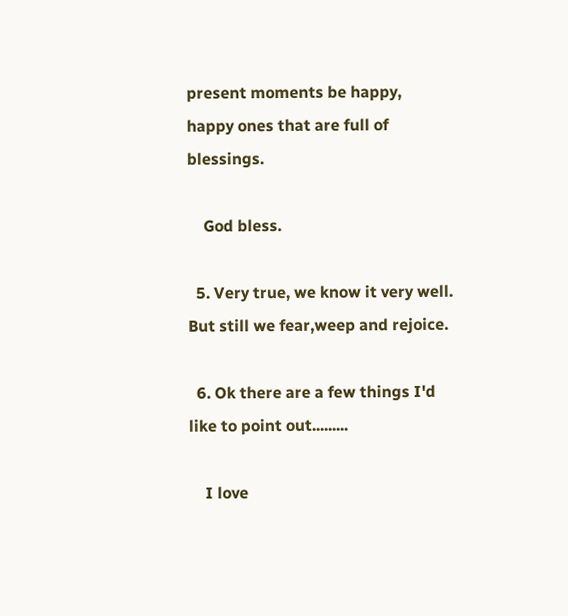present moments be happy, happy ones that are full of blessings.

    God bless.

  5. Very true, we know it very well. But still we fear,weep and rejoice.

  6. Ok there are a few things I'd like to point out.........

    I love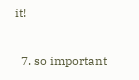it!

  7. so important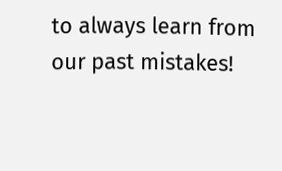to always learn from our past mistakes!